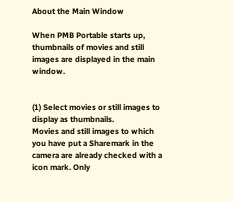About the Main Window

When PMB Portable starts up, thumbnails of movies and still images are displayed in the main window.


(1) Select movies or still images to display as thumbnails.
Movies and still images to which you have put a Sharemark in the camera are already checked with a icon mark. Only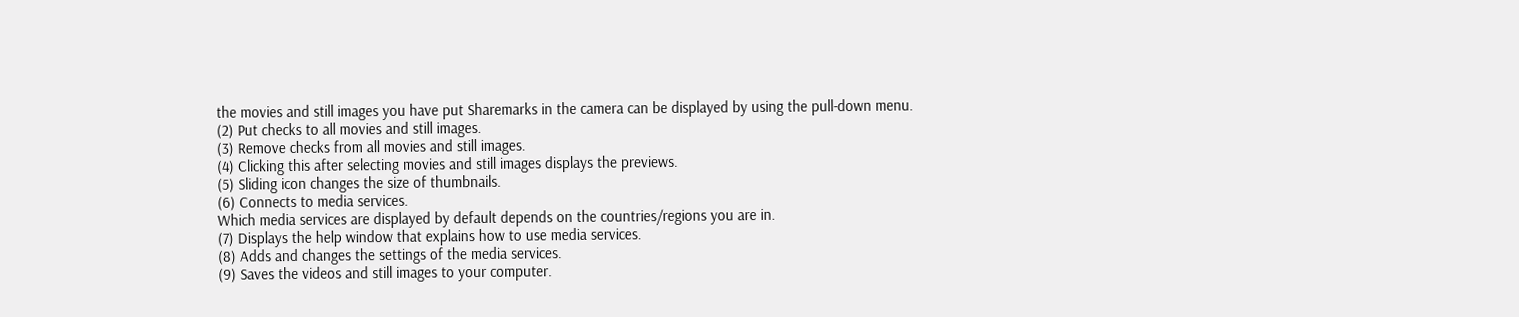the movies and still images you have put Sharemarks in the camera can be displayed by using the pull-down menu.
(2) Put checks to all movies and still images.
(3) Remove checks from all movies and still images.
(4) Clicking this after selecting movies and still images displays the previews.
(5) Sliding icon changes the size of thumbnails.
(6) Connects to media services.
Which media services are displayed by default depends on the countries/regions you are in.
(7) Displays the help window that explains how to use media services.
(8) Adds and changes the settings of the media services.
(9) Saves the videos and still images to your computer.